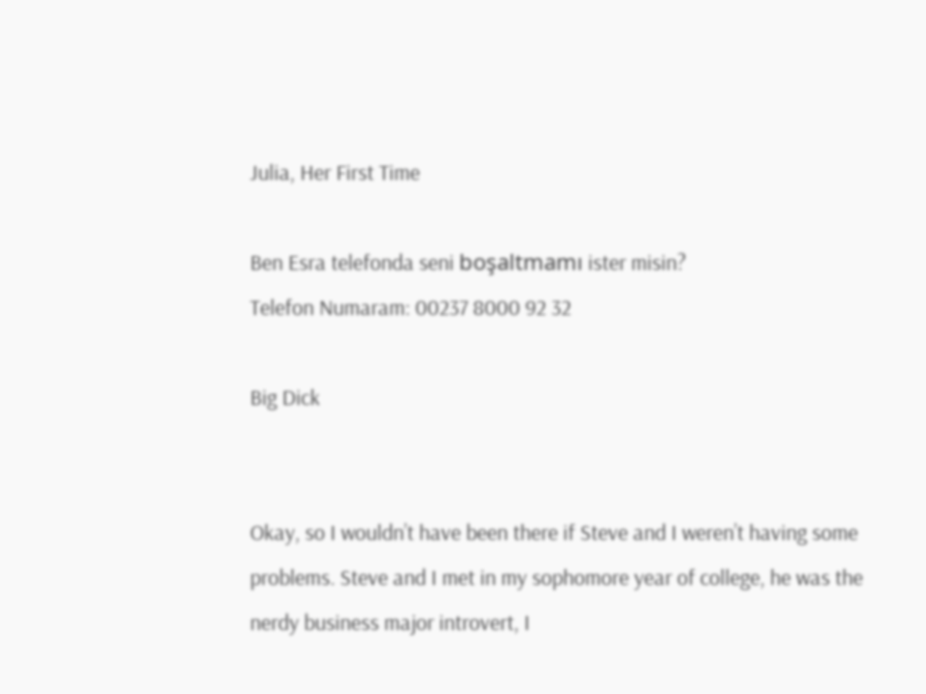Julia, Her First Time

Ben Esra telefonda seni boşaltmamı ister misin?
Telefon Numaram: 00237 8000 92 32

Big Dick


Okay, so I wouldn’t have been there if Steve and I weren’t having some problems. Steve and I met in my sophomore year of college, he was the nerdy business major introvert, I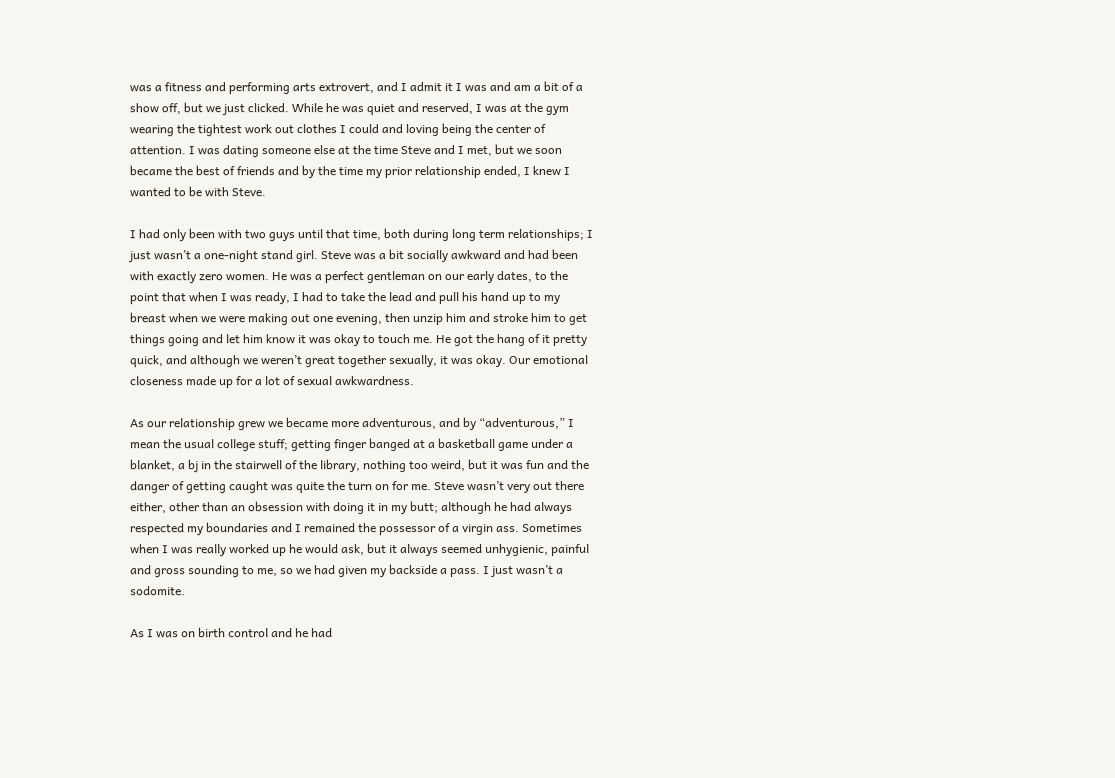was a fitness and performing arts extrovert, and I admit it I was and am a bit of a show off, but we just clicked. While he was quiet and reserved, I was at the gym wearing the tightest work out clothes I could and loving being the center of attention. I was dating someone else at the time Steve and I met, but we soon became the best of friends and by the time my prior relationship ended, I knew I wanted to be with Steve.

I had only been with two guys until that time, both during long term relationships; I just wasn’t a one-night stand girl. Steve was a bit socially awkward and had been with exactly zero women. He was a perfect gentleman on our early dates, to the point that when I was ready, I had to take the lead and pull his hand up to my breast when we were making out one evening, then unzip him and stroke him to get things going and let him know it was okay to touch me. He got the hang of it pretty quick, and although we weren’t great together sexually, it was okay. Our emotional closeness made up for a lot of sexual awkwardness.

As our relationship grew we became more adventurous, and by “adventurous,” I mean the usual college stuff; getting finger banged at a basketball game under a blanket, a bj in the stairwell of the library, nothing too weird, but it was fun and the danger of getting caught was quite the turn on for me. Steve wasn’t very out there either, other than an obsession with doing it in my butt; although he had always respected my boundaries and I remained the possessor of a virgin ass. Sometimes when I was really worked up he would ask, but it always seemed unhygienic, painful and gross sounding to me, so we had given my backside a pass. I just wasn’t a sodomite.

As I was on birth control and he had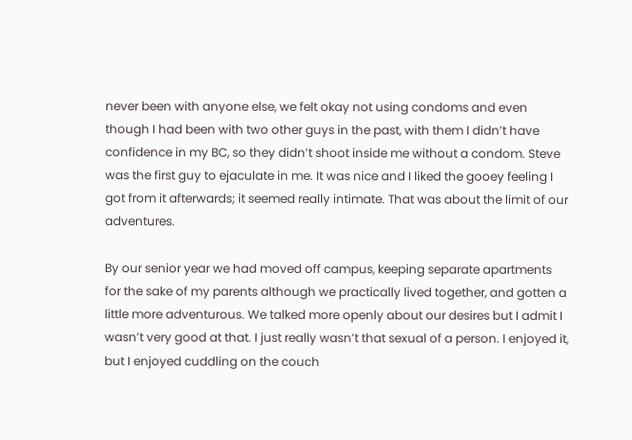never been with anyone else, we felt okay not using condoms and even though I had been with two other guys in the past, with them I didn’t have confidence in my BC, so they didn’t shoot inside me without a condom. Steve was the first guy to ejaculate in me. It was nice and I liked the gooey feeling I got from it afterwards; it seemed really intimate. That was about the limit of our adventures.

By our senior year we had moved off campus, keeping separate apartments for the sake of my parents although we practically lived together, and gotten a little more adventurous. We talked more openly about our desires but I admit I wasn’t very good at that. I just really wasn’t that sexual of a person. I enjoyed it, but I enjoyed cuddling on the couch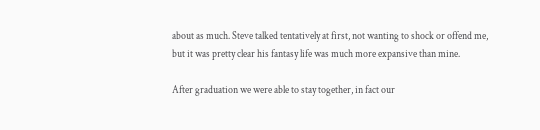about as much. Steve talked tentatively at first, not wanting to shock or offend me, but it was pretty clear his fantasy life was much more expansive than mine.

After graduation we were able to stay together, in fact our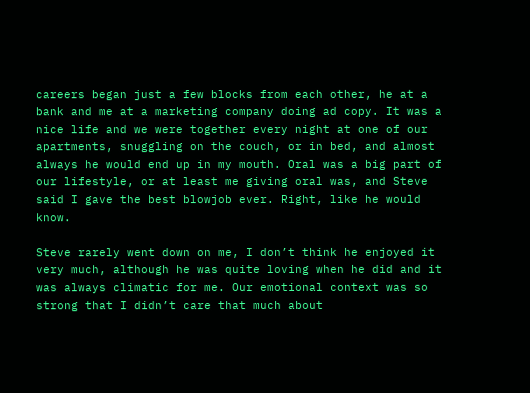careers began just a few blocks from each other, he at a bank and me at a marketing company doing ad copy. It was a nice life and we were together every night at one of our apartments, snuggling on the couch, or in bed, and almost always he would end up in my mouth. Oral was a big part of our lifestyle, or at least me giving oral was, and Steve said I gave the best blowjob ever. Right, like he would know.

Steve rarely went down on me, I don’t think he enjoyed it very much, although he was quite loving when he did and it was always climatic for me. Our emotional context was so strong that I didn’t care that much about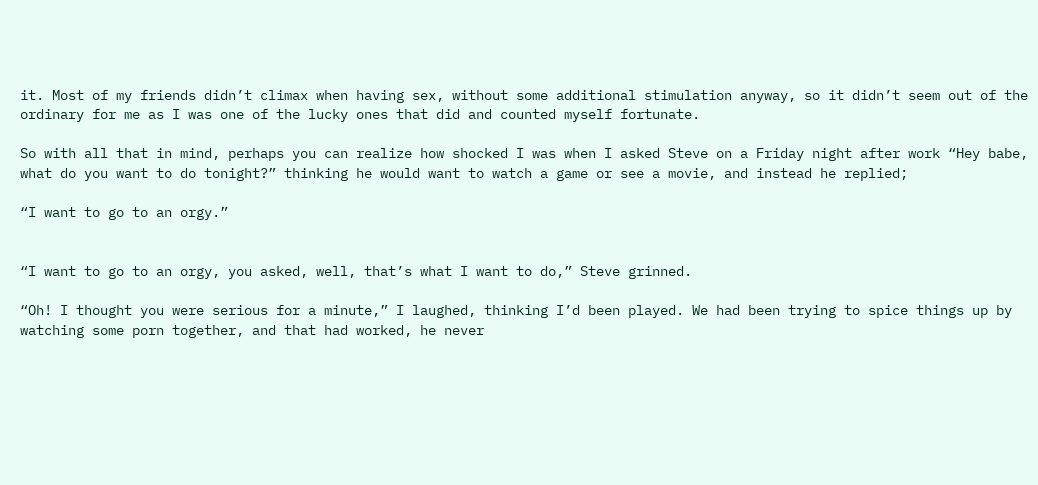it. Most of my friends didn’t climax when having sex, without some additional stimulation anyway, so it didn’t seem out of the ordinary for me as I was one of the lucky ones that did and counted myself fortunate.

So with all that in mind, perhaps you can realize how shocked I was when I asked Steve on a Friday night after work “Hey babe, what do you want to do tonight?” thinking he would want to watch a game or see a movie, and instead he replied;

“I want to go to an orgy.”


“I want to go to an orgy, you asked, well, that’s what I want to do,” Steve grinned.

“Oh! I thought you were serious for a minute,” I laughed, thinking I’d been played. We had been trying to spice things up by watching some porn together, and that had worked, he never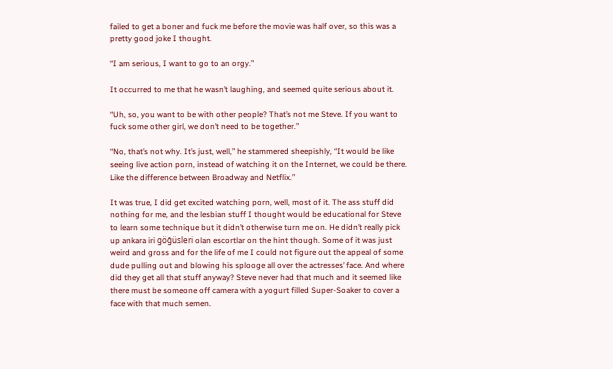failed to get a boner and fuck me before the movie was half over, so this was a pretty good joke I thought.

“I am serious, I want to go to an orgy.”

It occurred to me that he wasn’t laughing, and seemed quite serious about it.

“Uh, so, you want to be with other people? That’s not me Steve. If you want to fuck some other girl, we don’t need to be together.”

“No, that’s not why. It’s just, well,” he stammered sheepishly, “It would be like seeing live action porn, instead of watching it on the Internet, we could be there. Like the difference between Broadway and Netflix.”

It was true, I did get excited watching porn, well, most of it. The ass stuff did nothing for me, and the lesbian stuff I thought would be educational for Steve to learn some technique but it didn’t otherwise turn me on. He didn’t really pick up ankara iri göğüsleri olan escortlar on the hint though. Some of it was just weird and gross and for the life of me I could not figure out the appeal of some dude pulling out and blowing his splooge all over the actresses’ face. And where did they get all that stuff anyway? Steve never had that much and it seemed like there must be someone off camera with a yogurt filled Super-Soaker to cover a face with that much semen.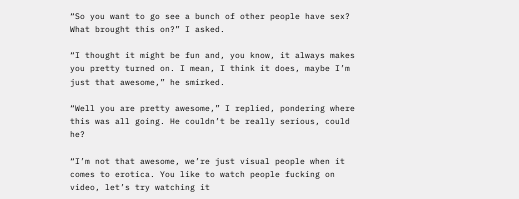“So you want to go see a bunch of other people have sex? What brought this on?” I asked.

“I thought it might be fun and, you know, it always makes you pretty turned on. I mean, I think it does, maybe I’m just that awesome,” he smirked.

“Well you are pretty awesome,” I replied, pondering where this was all going. He couldn’t be really serious, could he?

“I’m not that awesome, we’re just visual people when it comes to erotica. You like to watch people fucking on video, let’s try watching it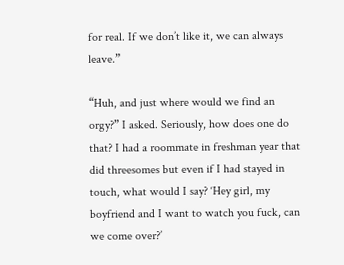for real. If we don’t like it, we can always leave.”

“Huh, and just where would we find an orgy?” I asked. Seriously, how does one do that? I had a roommate in freshman year that did threesomes but even if I had stayed in touch, what would I say? ‘Hey girl, my boyfriend and I want to watch you fuck, can we come over?’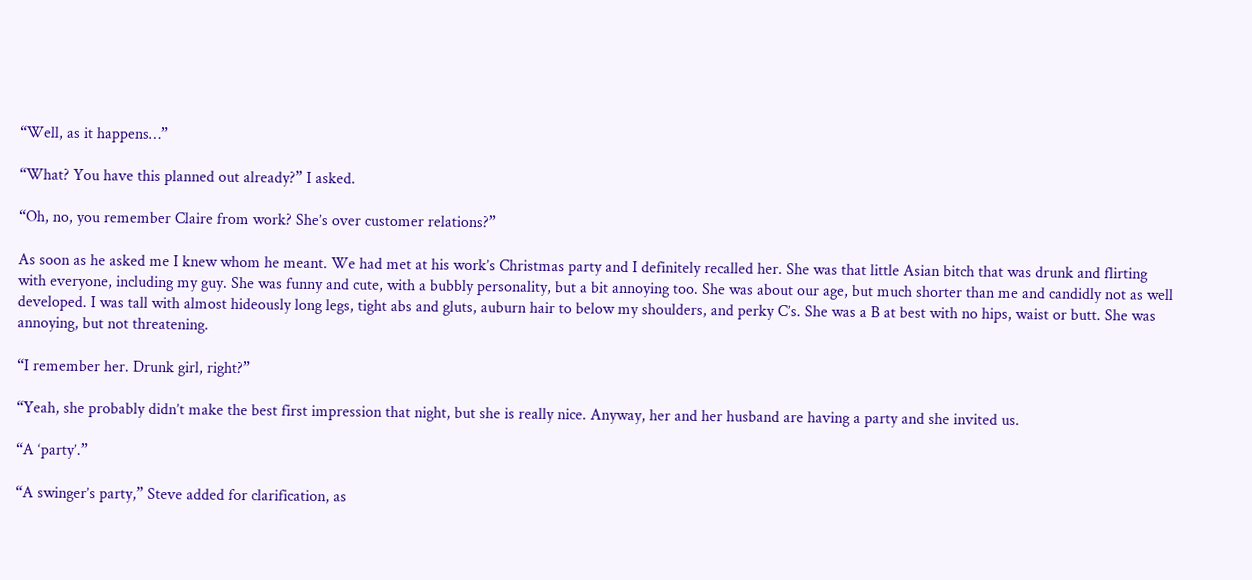“Well, as it happens…”

“What? You have this planned out already?” I asked.

“Oh, no, you remember Claire from work? She’s over customer relations?”

As soon as he asked me I knew whom he meant. We had met at his work’s Christmas party and I definitely recalled her. She was that little Asian bitch that was drunk and flirting with everyone, including my guy. She was funny and cute, with a bubbly personality, but a bit annoying too. She was about our age, but much shorter than me and candidly not as well developed. I was tall with almost hideously long legs, tight abs and gluts, auburn hair to below my shoulders, and perky C’s. She was a B at best with no hips, waist or butt. She was annoying, but not threatening.

“I remember her. Drunk girl, right?”

“Yeah, she probably didn’t make the best first impression that night, but she is really nice. Anyway, her and her husband are having a party and she invited us.

“A ‘party’.”

“A swinger’s party,” Steve added for clarification, as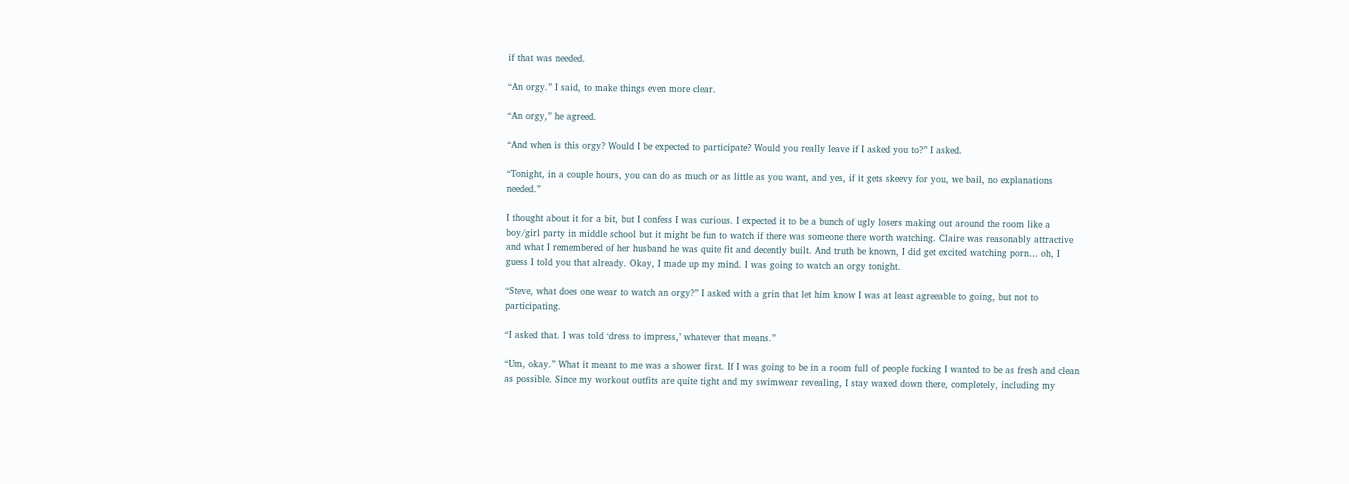if that was needed.

“An orgy.” I said, to make things even more clear.

“An orgy,” he agreed.

“And when is this orgy? Would I be expected to participate? Would you really leave if I asked you to?” I asked.

“Tonight, in a couple hours, you can do as much or as little as you want, and yes, if it gets skeevy for you, we bail, no explanations needed.”

I thought about it for a bit, but I confess I was curious. I expected it to be a bunch of ugly losers making out around the room like a boy/girl party in middle school but it might be fun to watch if there was someone there worth watching. Claire was reasonably attractive and what I remembered of her husband he was quite fit and decently built. And truth be known, I did get excited watching porn… oh, I guess I told you that already. Okay, I made up my mind. I was going to watch an orgy tonight.

“Steve, what does one wear to watch an orgy?” I asked with a grin that let him know I was at least agreeable to going, but not to participating.

“I asked that. I was told ‘dress to impress,’ whatever that means.”

“Um, okay.” What it meant to me was a shower first. If I was going to be in a room full of people fucking I wanted to be as fresh and clean as possible. Since my workout outfits are quite tight and my swimwear revealing, I stay waxed down there, completely, including my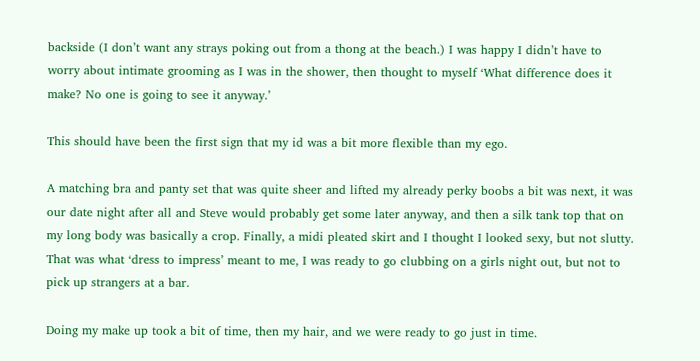backside (I don’t want any strays poking out from a thong at the beach.) I was happy I didn’t have to worry about intimate grooming as I was in the shower, then thought to myself ‘What difference does it make? No one is going to see it anyway.’

This should have been the first sign that my id was a bit more flexible than my ego.

A matching bra and panty set that was quite sheer and lifted my already perky boobs a bit was next, it was our date night after all and Steve would probably get some later anyway, and then a silk tank top that on my long body was basically a crop. Finally, a midi pleated skirt and I thought I looked sexy, but not slutty. That was what ‘dress to impress’ meant to me, I was ready to go clubbing on a girls night out, but not to pick up strangers at a bar.

Doing my make up took a bit of time, then my hair, and we were ready to go just in time.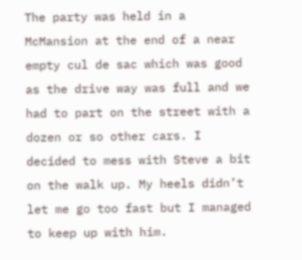The party was held in a McMansion at the end of a near empty cul de sac which was good as the drive way was full and we had to part on the street with a dozen or so other cars. I decided to mess with Steve a bit on the walk up. My heels didn’t let me go too fast but I managed to keep up with him.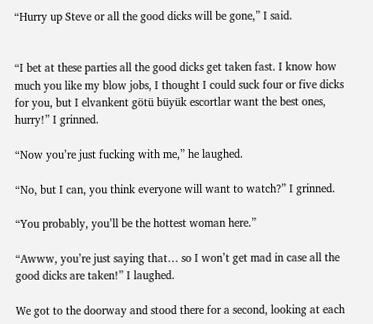“Hurry up Steve or all the good dicks will be gone,” I said.


“I bet at these parties all the good dicks get taken fast. I know how much you like my blow jobs, I thought I could suck four or five dicks for you, but I elvankent götü büyük escortlar want the best ones, hurry!” I grinned.

“Now you’re just fucking with me,” he laughed.

“No, but I can, you think everyone will want to watch?” I grinned.

“You probably, you’ll be the hottest woman here.”

“Awww, you’re just saying that… so I won’t get mad in case all the good dicks are taken!” I laughed.

We got to the doorway and stood there for a second, looking at each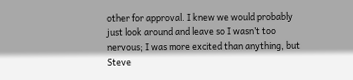other for approval. I knew we would probably just look around and leave so I wasn’t too nervous; I was more excited than anything, but Steve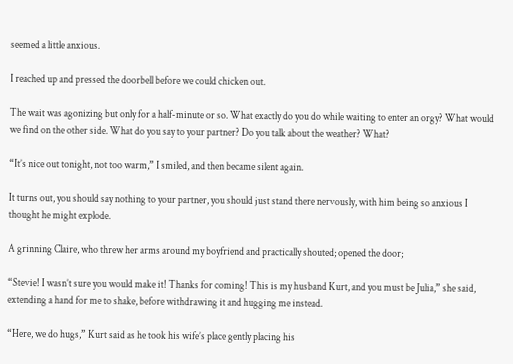seemed a little anxious.

I reached up and pressed the doorbell before we could chicken out.

The wait was agonizing but only for a half-minute or so. What exactly do you do while waiting to enter an orgy? What would we find on the other side. What do you say to your partner? Do you talk about the weather? What?

“It’s nice out tonight, not too warm,” I smiled, and then became silent again.

It turns out, you should say nothing to your partner, you should just stand there nervously, with him being so anxious I thought he might explode.

A grinning Claire, who threw her arms around my boyfriend and practically shouted; opened the door;

“Stevie! I wasn’t sure you would make it! Thanks for coming! This is my husband Kurt, and you must be Julia,” she said, extending a hand for me to shake, before withdrawing it and hugging me instead.

“Here, we do hugs,” Kurt said as he took his wife’s place gently placing his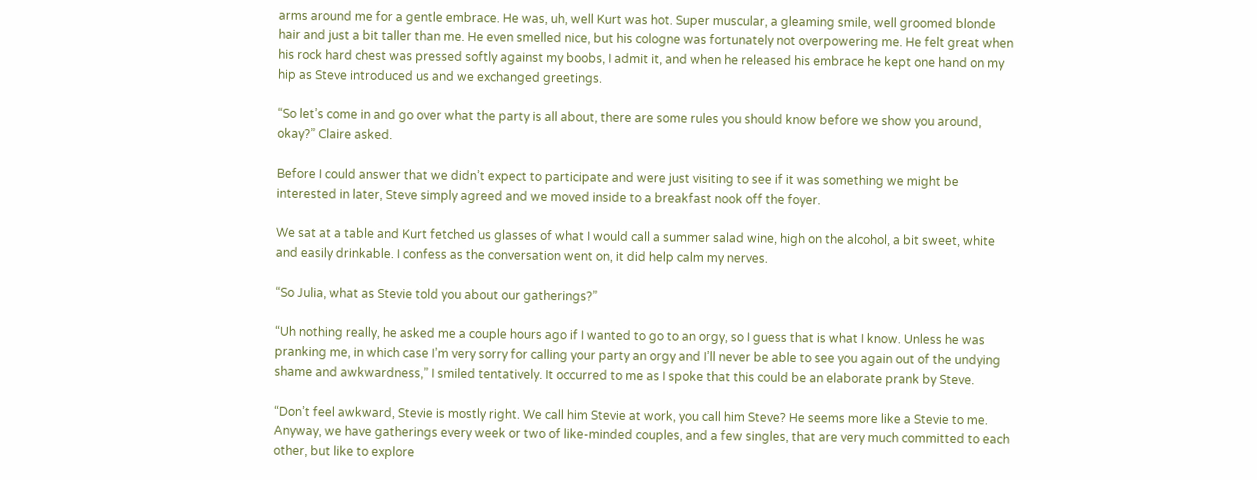arms around me for a gentle embrace. He was, uh, well Kurt was hot. Super muscular, a gleaming smile, well groomed blonde hair and just a bit taller than me. He even smelled nice, but his cologne was fortunately not overpowering me. He felt great when his rock hard chest was pressed softly against my boobs, I admit it, and when he released his embrace he kept one hand on my hip as Steve introduced us and we exchanged greetings.

“So let’s come in and go over what the party is all about, there are some rules you should know before we show you around, okay?” Claire asked.

Before I could answer that we didn’t expect to participate and were just visiting to see if it was something we might be interested in later, Steve simply agreed and we moved inside to a breakfast nook off the foyer.

We sat at a table and Kurt fetched us glasses of what I would call a summer salad wine, high on the alcohol, a bit sweet, white and easily drinkable. I confess as the conversation went on, it did help calm my nerves.

“So Julia, what as Stevie told you about our gatherings?”

“Uh nothing really, he asked me a couple hours ago if I wanted to go to an orgy, so I guess that is what I know. Unless he was pranking me, in which case I’m very sorry for calling your party an orgy and I’ll never be able to see you again out of the undying shame and awkwardness,” I smiled tentatively. It occurred to me as I spoke that this could be an elaborate prank by Steve.

“Don’t feel awkward, Stevie is mostly right. We call him Stevie at work, you call him Steve? He seems more like a Stevie to me. Anyway, we have gatherings every week or two of like-minded couples, and a few singles, that are very much committed to each other, but like to explore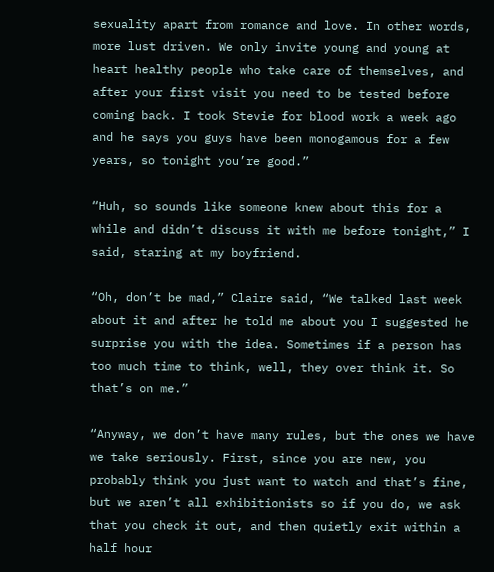sexuality apart from romance and love. In other words, more lust driven. We only invite young and young at heart healthy people who take care of themselves, and after your first visit you need to be tested before coming back. I took Stevie for blood work a week ago and he says you guys have been monogamous for a few years, so tonight you’re good.”

“Huh, so sounds like someone knew about this for a while and didn’t discuss it with me before tonight,” I said, staring at my boyfriend.

“Oh, don’t be mad,” Claire said, “We talked last week about it and after he told me about you I suggested he surprise you with the idea. Sometimes if a person has too much time to think, well, they over think it. So that’s on me.”

“Anyway, we don’t have many rules, but the ones we have we take seriously. First, since you are new, you probably think you just want to watch and that’s fine, but we aren’t all exhibitionists so if you do, we ask that you check it out, and then quietly exit within a half hour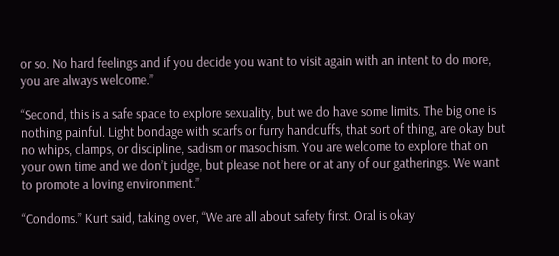or so. No hard feelings and if you decide you want to visit again with an intent to do more, you are always welcome.”

“Second, this is a safe space to explore sexuality, but we do have some limits. The big one is nothing painful. Light bondage with scarfs or furry handcuffs, that sort of thing, are okay but no whips, clamps, or discipline, sadism or masochism. You are welcome to explore that on your own time and we don’t judge, but please not here or at any of our gatherings. We want to promote a loving environment.”

“Condoms.” Kurt said, taking over, “We are all about safety first. Oral is okay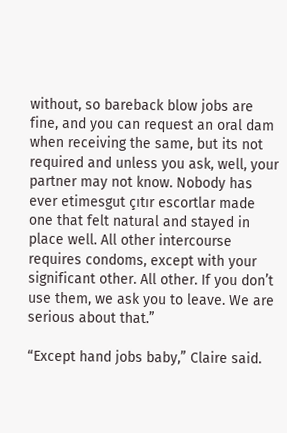without, so bareback blow jobs are fine, and you can request an oral dam when receiving the same, but its not required and unless you ask, well, your partner may not know. Nobody has ever etimesgut çıtır escortlar made one that felt natural and stayed in place well. All other intercourse requires condoms, except with your significant other. All other. If you don’t use them, we ask you to leave. We are serious about that.”

“Except hand jobs baby,” Claire said.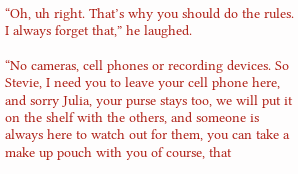“Oh, uh right. That’s why you should do the rules. I always forget that,” he laughed.

“No cameras, cell phones or recording devices. So Stevie, I need you to leave your cell phone here, and sorry Julia, your purse stays too, we will put it on the shelf with the others, and someone is always here to watch out for them, you can take a make up pouch with you of course, that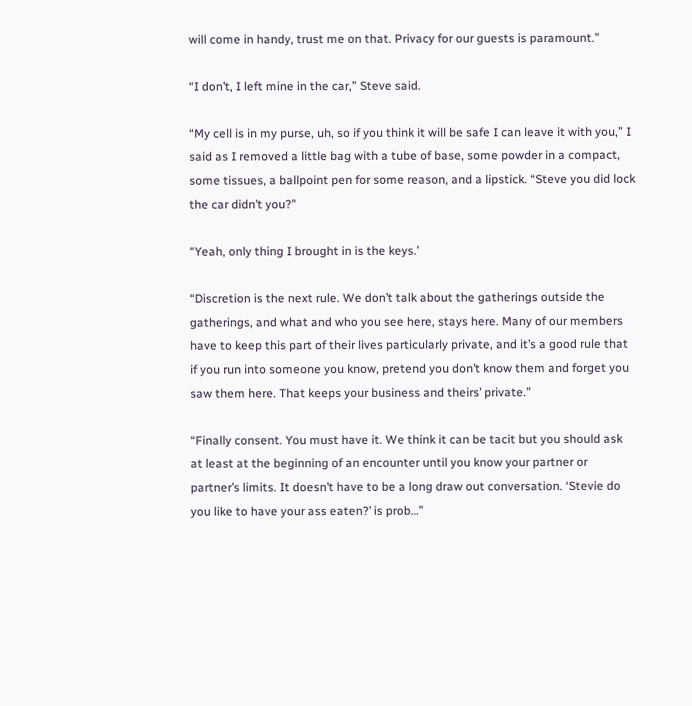will come in handy, trust me on that. Privacy for our guests is paramount.”

“I don’t, I left mine in the car,” Steve said.

“My cell is in my purse, uh, so if you think it will be safe I can leave it with you,” I said as I removed a little bag with a tube of base, some powder in a compact, some tissues, a ballpoint pen for some reason, and a lipstick. “Steve you did lock the car didn’t you?”

“Yeah, only thing I brought in is the keys.’

“Discretion is the next rule. We don’t talk about the gatherings outside the gatherings, and what and who you see here, stays here. Many of our members have to keep this part of their lives particularly private, and it’s a good rule that if you run into someone you know, pretend you don’t know them and forget you saw them here. That keeps your business and theirs’ private.”

“Finally consent. You must have it. We think it can be tacit but you should ask at least at the beginning of an encounter until you know your partner or partner’s limits. It doesn’t have to be a long draw out conversation. ‘Stevie do you like to have your ass eaten?’ is prob…”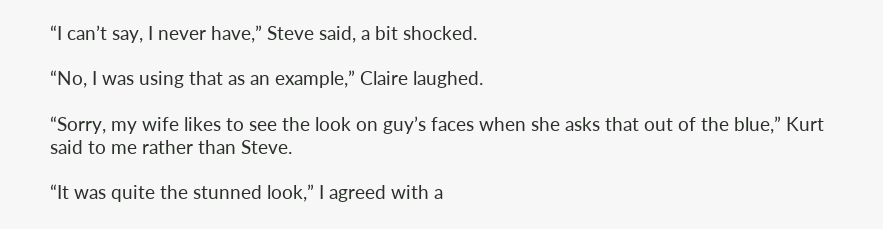“I can’t say, I never have,” Steve said, a bit shocked.

“No, I was using that as an example,” Claire laughed.

“Sorry, my wife likes to see the look on guy’s faces when she asks that out of the blue,” Kurt said to me rather than Steve.

“It was quite the stunned look,” I agreed with a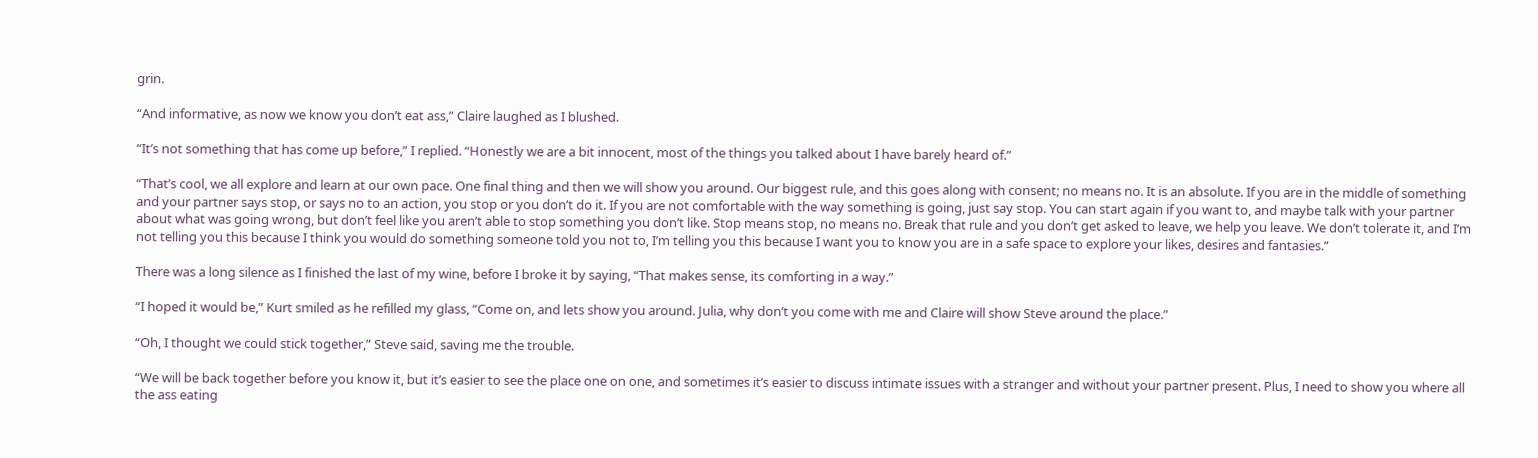grin.

“And informative, as now we know you don’t eat ass,” Claire laughed as I blushed.

“It’s not something that has come up before,” I replied. “Honestly we are a bit innocent, most of the things you talked about I have barely heard of.”

“That’s cool, we all explore and learn at our own pace. One final thing and then we will show you around. Our biggest rule, and this goes along with consent; no means no. It is an absolute. If you are in the middle of something and your partner says stop, or says no to an action, you stop or you don’t do it. If you are not comfortable with the way something is going, just say stop. You can start again if you want to, and maybe talk with your partner about what was going wrong, but don’t feel like you aren’t able to stop something you don’t like. Stop means stop, no means no. Break that rule and you don’t get asked to leave, we help you leave. We don’t tolerate it, and I’m not telling you this because I think you would do something someone told you not to, I’m telling you this because I want you to know you are in a safe space to explore your likes, desires and fantasies.”

There was a long silence as I finished the last of my wine, before I broke it by saying, “That makes sense, its comforting in a way.”

“I hoped it would be,” Kurt smiled as he refilled my glass, “Come on, and lets show you around. Julia, why don’t you come with me and Claire will show Steve around the place.”

“Oh, I thought we could stick together,” Steve said, saving me the trouble.

“We will be back together before you know it, but it’s easier to see the place one on one, and sometimes it’s easier to discuss intimate issues with a stranger and without your partner present. Plus, I need to show you where all the ass eating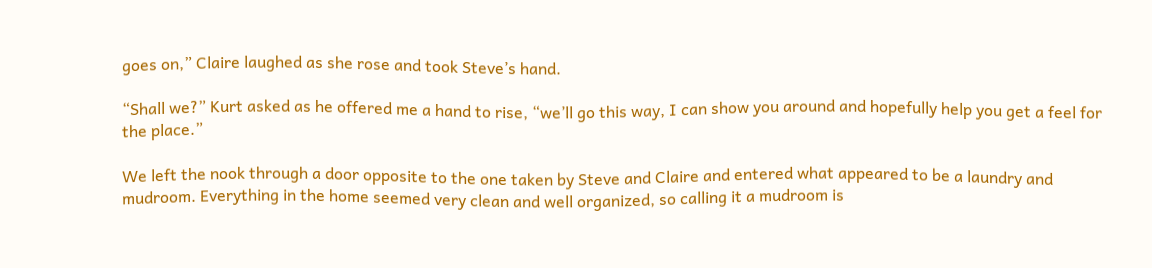goes on,” Claire laughed as she rose and took Steve’s hand.

“Shall we?” Kurt asked as he offered me a hand to rise, “we’ll go this way, I can show you around and hopefully help you get a feel for the place.”

We left the nook through a door opposite to the one taken by Steve and Claire and entered what appeared to be a laundry and mudroom. Everything in the home seemed very clean and well organized, so calling it a mudroom is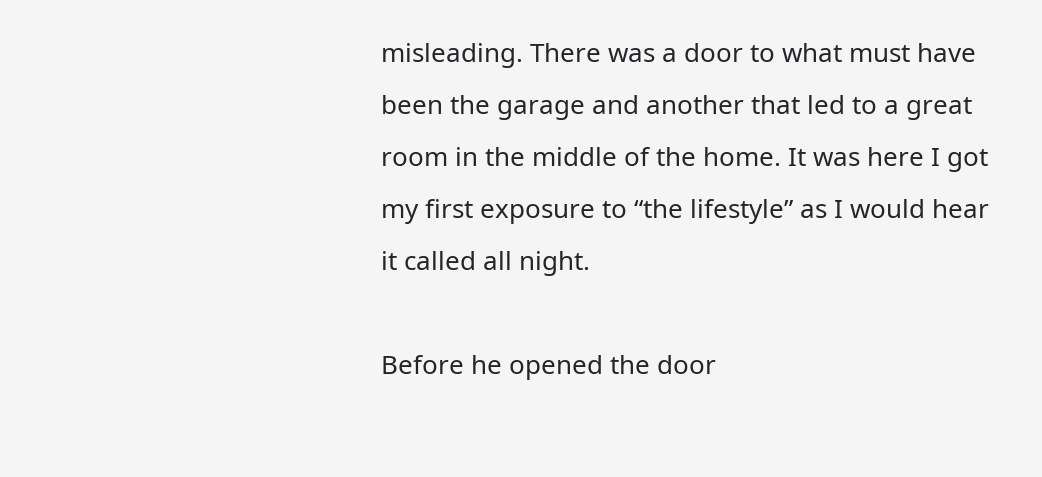misleading. There was a door to what must have been the garage and another that led to a great room in the middle of the home. It was here I got my first exposure to “the lifestyle” as I would hear it called all night.

Before he opened the door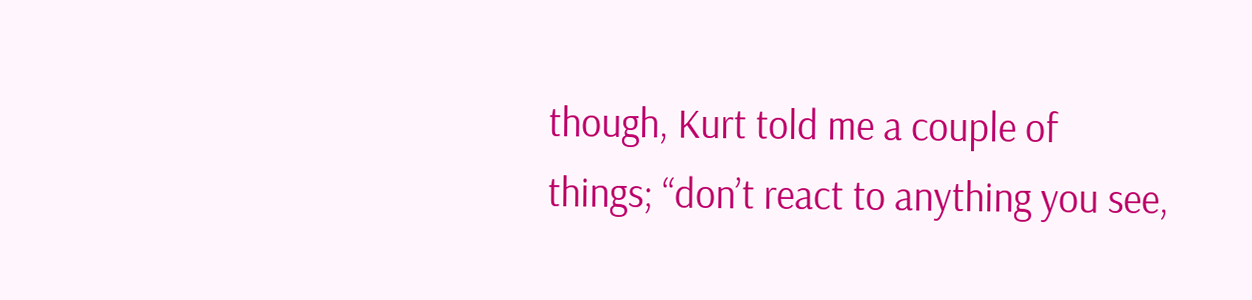though, Kurt told me a couple of things; “don’t react to anything you see,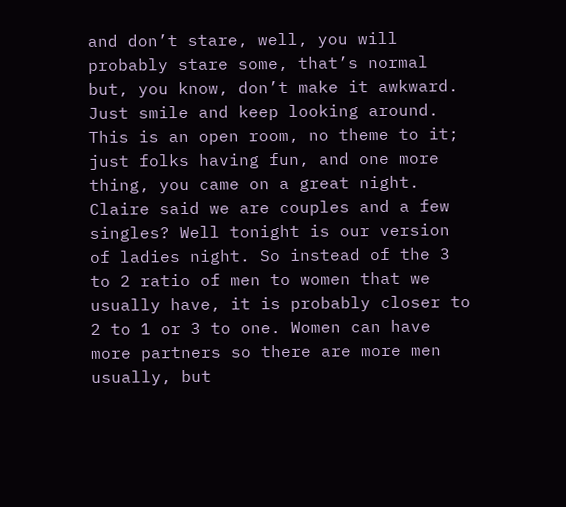and don’t stare, well, you will probably stare some, that’s normal but, you know, don’t make it awkward. Just smile and keep looking around. This is an open room, no theme to it; just folks having fun, and one more thing, you came on a great night. Claire said we are couples and a few singles? Well tonight is our version of ladies night. So instead of the 3 to 2 ratio of men to women that we usually have, it is probably closer to 2 to 1 or 3 to one. Women can have more partners so there are more men usually, but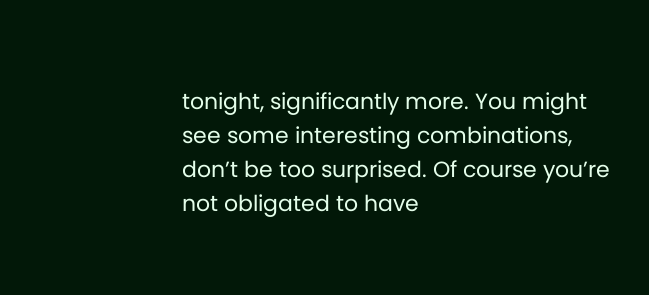tonight, significantly more. You might see some interesting combinations, don’t be too surprised. Of course you’re not obligated to have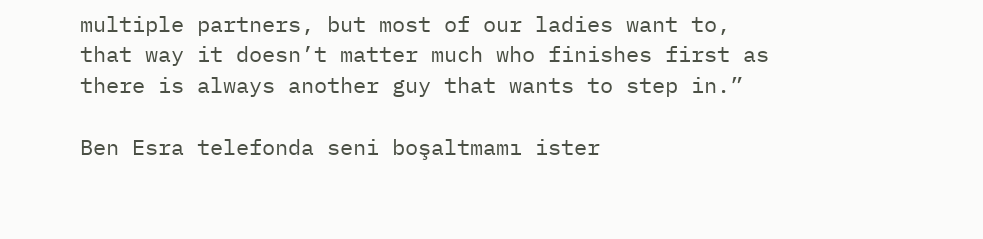multiple partners, but most of our ladies want to, that way it doesn’t matter much who finishes first as there is always another guy that wants to step in.”

Ben Esra telefonda seni boşaltmamı ister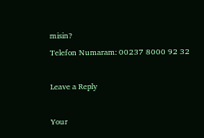misin?
Telefon Numaram: 00237 8000 92 32

Leave a Reply

Your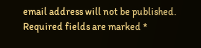email address will not be published. Required fields are marked *